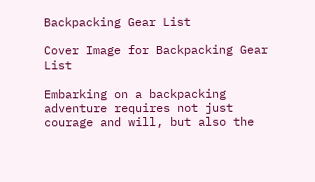Backpacking Gear List

Cover Image for Backpacking Gear List

Embarking on a backpacking adventure requires not just courage and will, but also the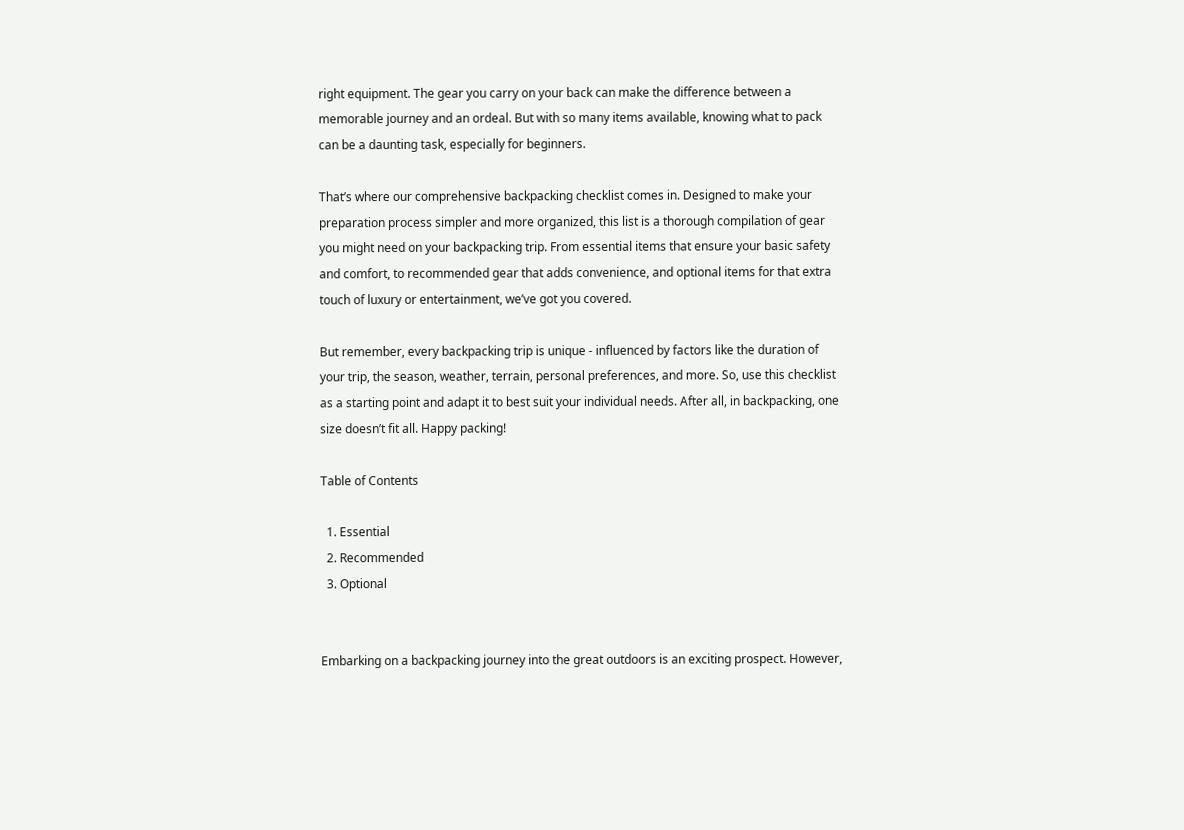right equipment. The gear you carry on your back can make the difference between a memorable journey and an ordeal. But with so many items available, knowing what to pack can be a daunting task, especially for beginners.

That’s where our comprehensive backpacking checklist comes in. Designed to make your preparation process simpler and more organized, this list is a thorough compilation of gear you might need on your backpacking trip. From essential items that ensure your basic safety and comfort, to recommended gear that adds convenience, and optional items for that extra touch of luxury or entertainment, we’ve got you covered.

But remember, every backpacking trip is unique - influenced by factors like the duration of your trip, the season, weather, terrain, personal preferences, and more. So, use this checklist as a starting point and adapt it to best suit your individual needs. After all, in backpacking, one size doesn’t fit all. Happy packing!

Table of Contents

  1. Essential
  2. Recommended
  3. Optional


Embarking on a backpacking journey into the great outdoors is an exciting prospect. However,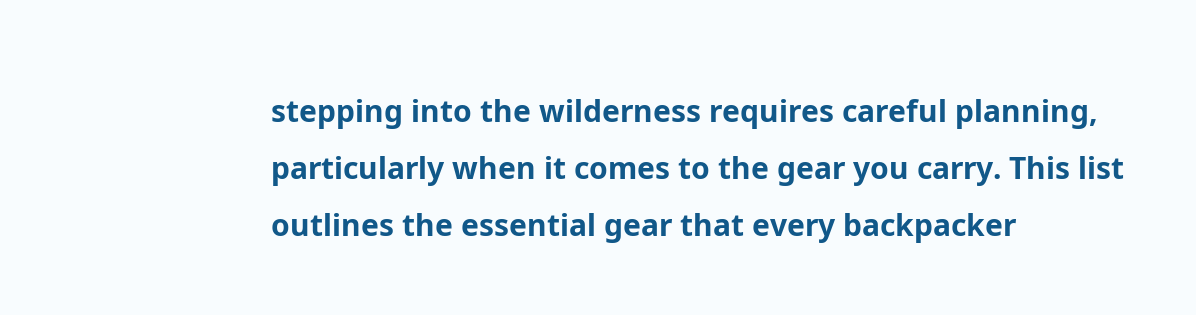stepping into the wilderness requires careful planning, particularly when it comes to the gear you carry. This list outlines the essential gear that every backpacker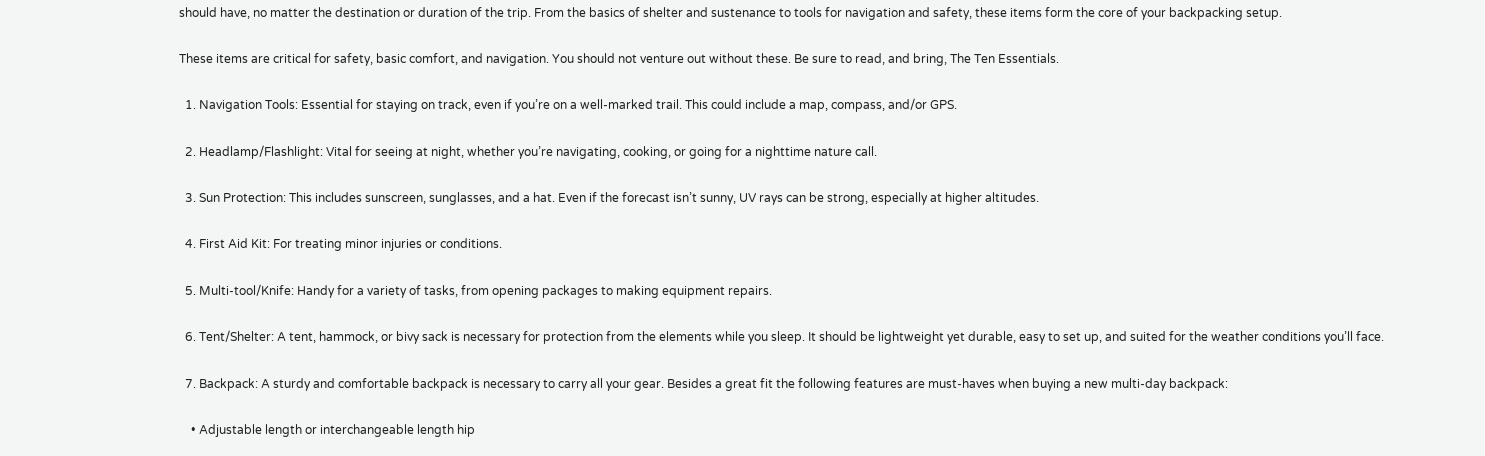should have, no matter the destination or duration of the trip. From the basics of shelter and sustenance to tools for navigation and safety, these items form the core of your backpacking setup.

These items are critical for safety, basic comfort, and navigation. You should not venture out without these. Be sure to read, and bring, The Ten Essentials.

  1. Navigation Tools: Essential for staying on track, even if you’re on a well-marked trail. This could include a map, compass, and/or GPS.

  2. Headlamp/Flashlight: Vital for seeing at night, whether you’re navigating, cooking, or going for a nighttime nature call.

  3. Sun Protection: This includes sunscreen, sunglasses, and a hat. Even if the forecast isn’t sunny, UV rays can be strong, especially at higher altitudes.

  4. First Aid Kit: For treating minor injuries or conditions.

  5. Multi-tool/Knife: Handy for a variety of tasks, from opening packages to making equipment repairs.

  6. Tent/Shelter: A tent, hammock, or bivy sack is necessary for protection from the elements while you sleep. It should be lightweight yet durable, easy to set up, and suited for the weather conditions you’ll face.

  7. Backpack: A sturdy and comfortable backpack is necessary to carry all your gear. Besides a great fit the following features are must-haves when buying a new multi-day backpack:

    • Adjustable length or interchangeable length hip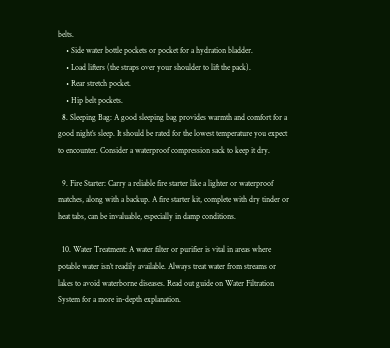belts.
    • Side water bottle pockets or pocket for a hydration bladder.
    • Load lifters (the straps over your shoulder to lift the pack).
    • Rear stretch pocket.
    • Hip belt pockets.
  8. Sleeping Bag: A good sleeping bag provides warmth and comfort for a good night’s sleep. It should be rated for the lowest temperature you expect to encounter. Consider a waterproof compression sack to keep it dry.

  9. Fire Starter: Carry a reliable fire starter like a lighter or waterproof matches, along with a backup. A fire starter kit, complete with dry tinder or heat tabs, can be invaluable, especially in damp conditions.

  10. Water Treatment: A water filter or purifier is vital in areas where potable water isn’t readily available. Always treat water from streams or lakes to avoid waterborne diseases. Read out guide on Water Filtration System for a more in-depth explanation.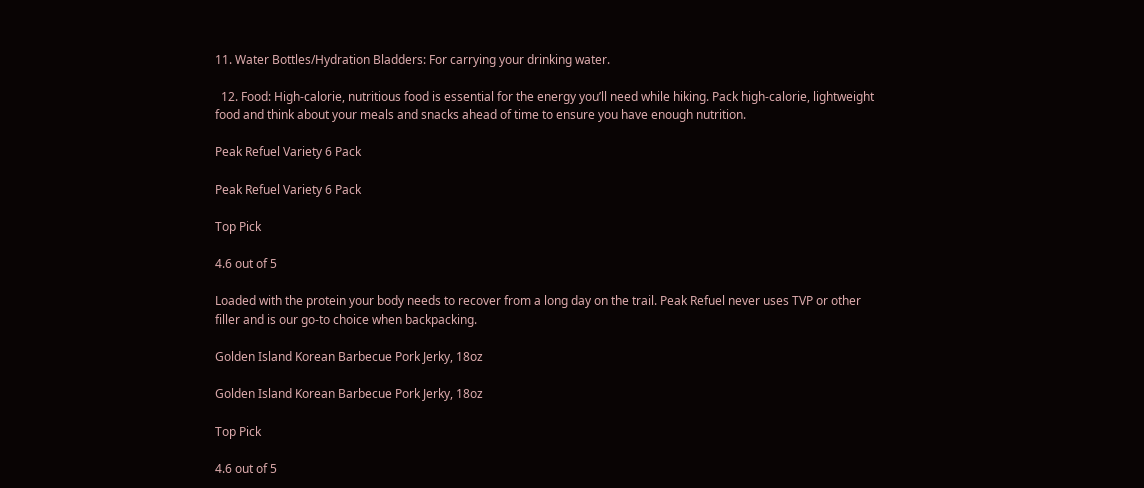11. Water Bottles/Hydration Bladders: For carrying your drinking water.

  12. Food: High-calorie, nutritious food is essential for the energy you’ll need while hiking. Pack high-calorie, lightweight food and think about your meals and snacks ahead of time to ensure you have enough nutrition.

Peak Refuel Variety 6 Pack

Peak Refuel Variety 6 Pack

Top Pick

4.6 out of 5

Loaded with the protein your body needs to recover from a long day on the trail. Peak Refuel never uses TVP or other filler and is our go-to choice when backpacking.

Golden Island Korean Barbecue Pork Jerky, 18oz

Golden Island Korean Barbecue Pork Jerky, 18oz

Top Pick

4.6 out of 5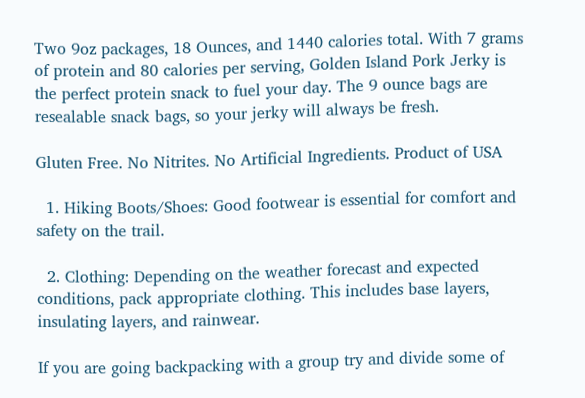Two 9oz packages, 18 Ounces, and 1440 calories total. With 7 grams of protein and 80 calories per serving, Golden Island Pork Jerky is the perfect protein snack to fuel your day. The 9 ounce bags are resealable snack bags, so your jerky will always be fresh.

Gluten Free. No Nitrites. No Artificial Ingredients. Product of USA

  1. Hiking Boots/Shoes: Good footwear is essential for comfort and safety on the trail.

  2. Clothing: Depending on the weather forecast and expected conditions, pack appropriate clothing. This includes base layers, insulating layers, and rainwear.

If you are going backpacking with a group try and divide some of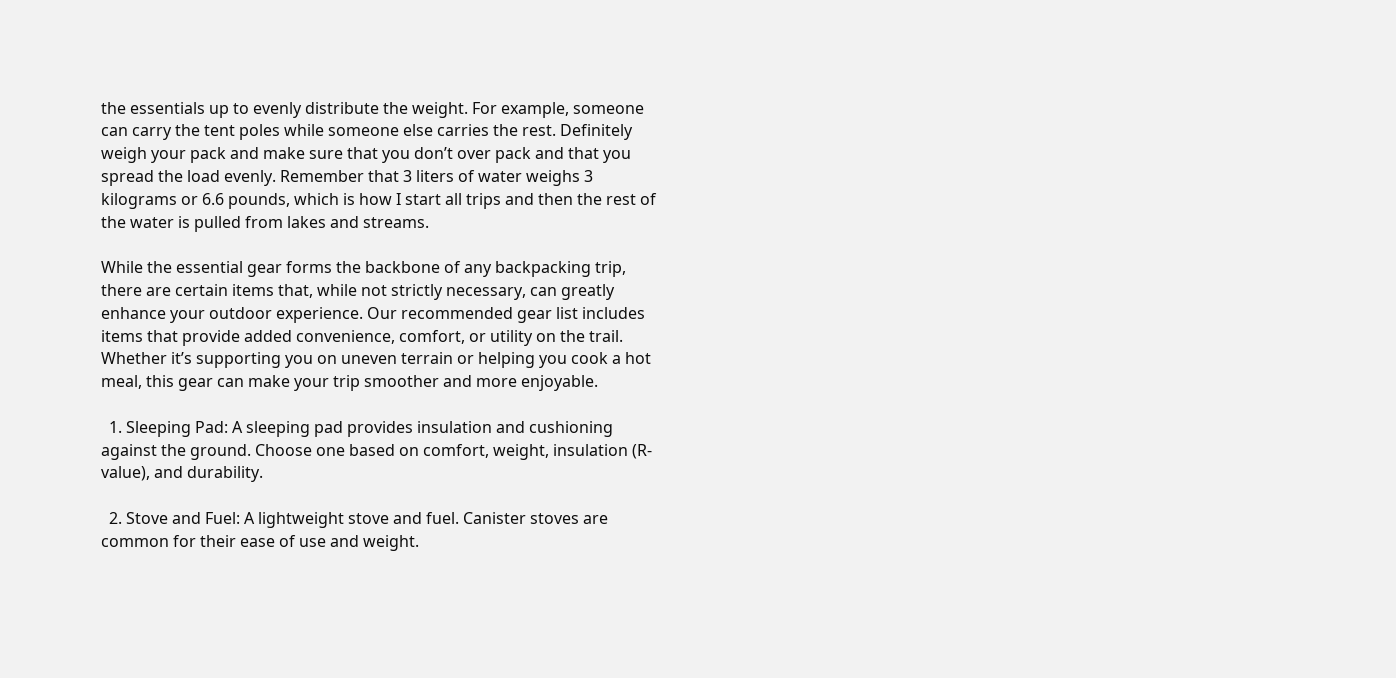the essentials up to evenly distribute the weight. For example, someone can carry the tent poles while someone else carries the rest. Definitely weigh your pack and make sure that you don’t over pack and that you spread the load evenly. Remember that 3 liters of water weighs 3 kilograms or 6.6 pounds, which is how I start all trips and then the rest of the water is pulled from lakes and streams.

While the essential gear forms the backbone of any backpacking trip, there are certain items that, while not strictly necessary, can greatly enhance your outdoor experience. Our recommended gear list includes items that provide added convenience, comfort, or utility on the trail. Whether it’s supporting you on uneven terrain or helping you cook a hot meal, this gear can make your trip smoother and more enjoyable.

  1. Sleeping Pad: A sleeping pad provides insulation and cushioning against the ground. Choose one based on comfort, weight, insulation (R-value), and durability.

  2. Stove and Fuel: A lightweight stove and fuel. Canister stoves are common for their ease of use and weight.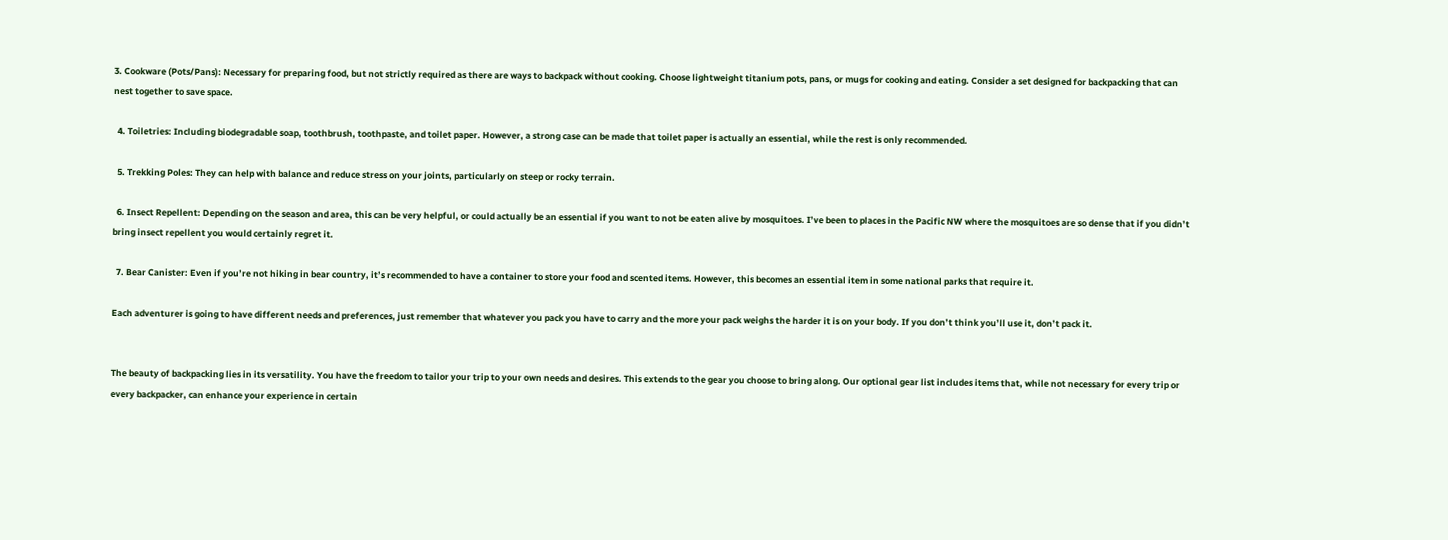3. Cookware (Pots/Pans): Necessary for preparing food, but not strictly required as there are ways to backpack without cooking. Choose lightweight titanium pots, pans, or mugs for cooking and eating. Consider a set designed for backpacking that can nest together to save space.

  4. Toiletries: Including biodegradable soap, toothbrush, toothpaste, and toilet paper. However, a strong case can be made that toilet paper is actually an essential, while the rest is only recommended.

  5. Trekking Poles: They can help with balance and reduce stress on your joints, particularly on steep or rocky terrain.

  6. Insect Repellent: Depending on the season and area, this can be very helpful, or could actually be an essential if you want to not be eaten alive by mosquitoes. I’ve been to places in the Pacific NW where the mosquitoes are so dense that if you didn’t bring insect repellent you would certainly regret it.

  7. Bear Canister: Even if you’re not hiking in bear country, it’s recommended to have a container to store your food and scented items. However, this becomes an essential item in some national parks that require it.

Each adventurer is going to have different needs and preferences, just remember that whatever you pack you have to carry and the more your pack weighs the harder it is on your body. If you don’t think you’ll use it, don’t pack it.


The beauty of backpacking lies in its versatility. You have the freedom to tailor your trip to your own needs and desires. This extends to the gear you choose to bring along. Our optional gear list includes items that, while not necessary for every trip or every backpacker, can enhance your experience in certain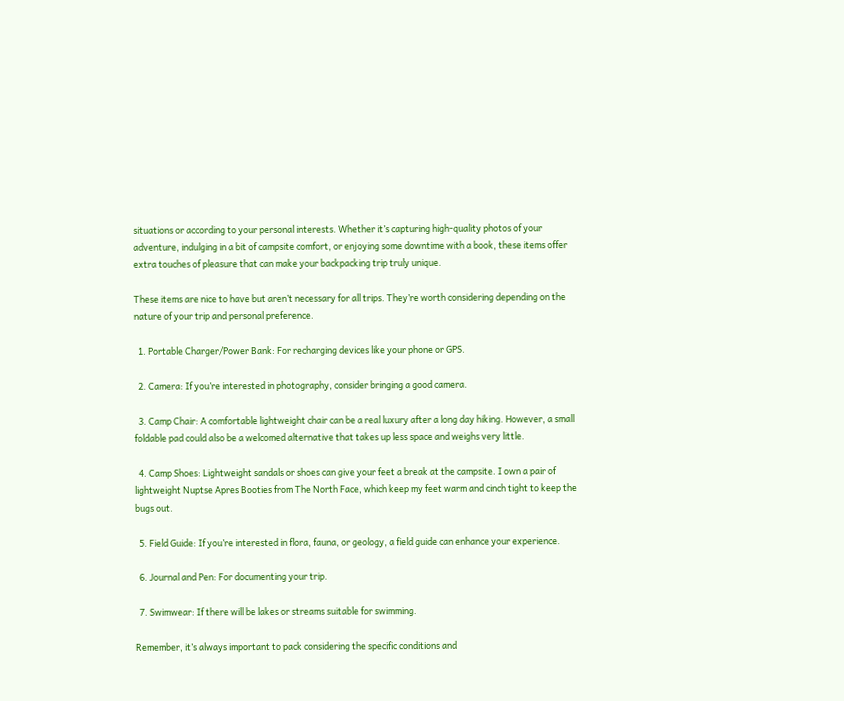situations or according to your personal interests. Whether it’s capturing high-quality photos of your adventure, indulging in a bit of campsite comfort, or enjoying some downtime with a book, these items offer extra touches of pleasure that can make your backpacking trip truly unique.

These items are nice to have but aren’t necessary for all trips. They’re worth considering depending on the nature of your trip and personal preference.

  1. Portable Charger/Power Bank: For recharging devices like your phone or GPS.

  2. Camera: If you’re interested in photography, consider bringing a good camera.

  3. Camp Chair: A comfortable lightweight chair can be a real luxury after a long day hiking. However, a small foldable pad could also be a welcomed alternative that takes up less space and weighs very little.

  4. Camp Shoes: Lightweight sandals or shoes can give your feet a break at the campsite. I own a pair of lightweight Nuptse Apres Booties from The North Face, which keep my feet warm and cinch tight to keep the bugs out.

  5. Field Guide: If you’re interested in flora, fauna, or geology, a field guide can enhance your experience.

  6. Journal and Pen: For documenting your trip.

  7. Swimwear: If there will be lakes or streams suitable for swimming.

Remember, it’s always important to pack considering the specific conditions and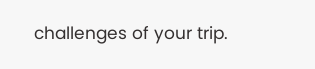challenges of your trip.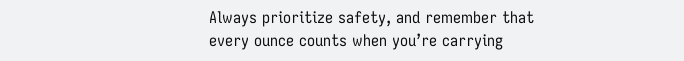Always prioritize safety, and remember that every ounce counts when you’re carrying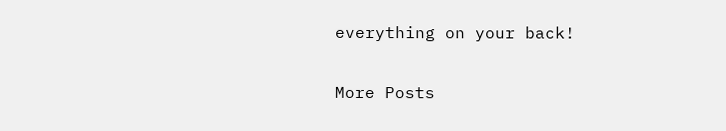everything on your back!

More Posts